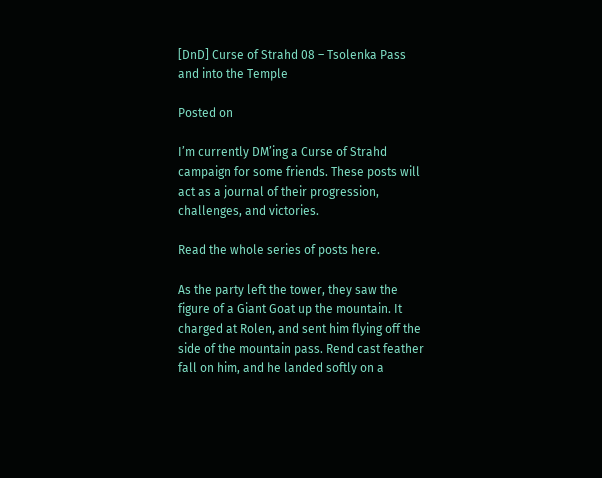[DnD] Curse of Strahd 08 – Tsolenka Pass and into the Temple

Posted on

I’m currently DM’ing a Curse of Strahd campaign for some friends. These posts will act as a journal of their progression, challenges, and victories.

Read the whole series of posts here.

As the party left the tower, they saw the figure of a Giant Goat up the mountain. It charged at Rolen, and sent him flying off the side of the mountain pass. Rend cast feather fall on him, and he landed softly on a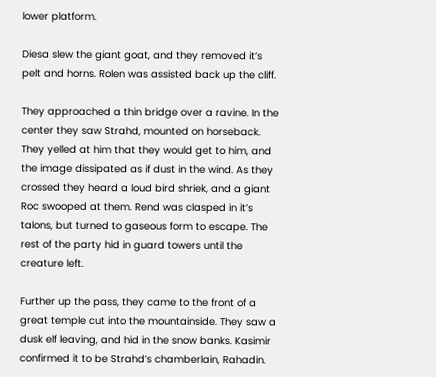lower platform.

Diesa slew the giant goat, and they removed it’s pelt and horns. Rolen was assisted back up the cliff.

They approached a thin bridge over a ravine. In the center they saw Strahd, mounted on horseback. They yelled at him that they would get to him, and the image dissipated as if dust in the wind. As they crossed they heard a loud bird shriek, and a giant Roc swooped at them. Rend was clasped in it’s talons, but turned to gaseous form to escape. The rest of the party hid in guard towers until the creature left.

Further up the pass, they came to the front of a great temple cut into the mountainside. They saw a dusk elf leaving, and hid in the snow banks. Kasimir confirmed it to be Strahd’s chamberlain, Rahadin.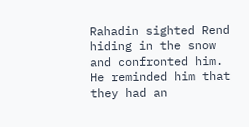Rahadin sighted Rend hiding in the snow and confronted him. He reminded him that they had an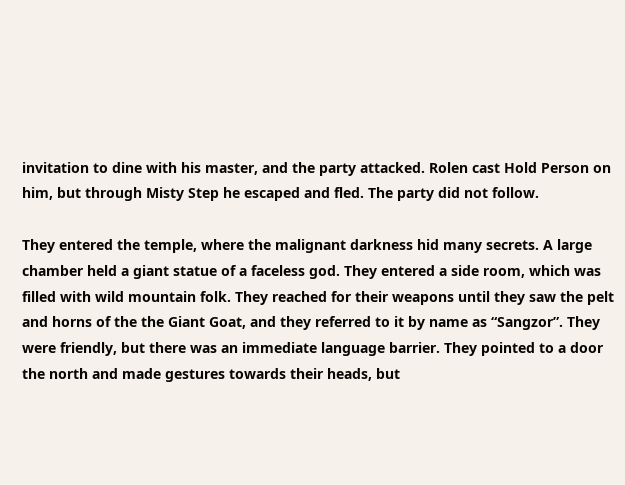invitation to dine with his master, and the party attacked. Rolen cast Hold Person on him, but through Misty Step he escaped and fled. The party did not follow.

They entered the temple, where the malignant darkness hid many secrets. A large chamber held a giant statue of a faceless god. They entered a side room, which was filled with wild mountain folk. They reached for their weapons until they saw the pelt and horns of the the Giant Goat, and they referred to it by name as “Sangzor”. They were friendly, but there was an immediate language barrier. They pointed to a door the north and made gestures towards their heads, but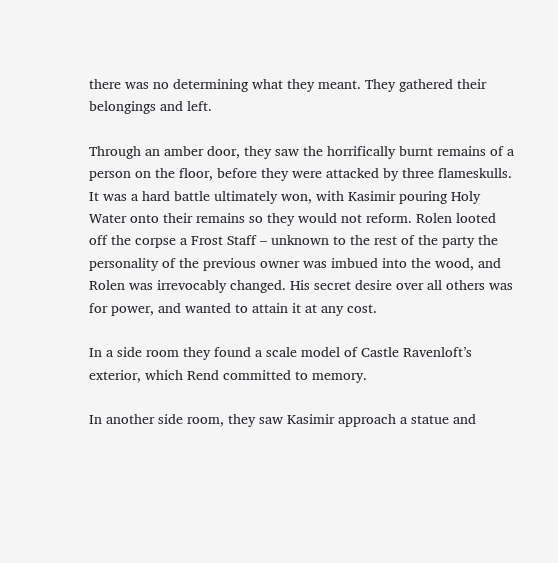there was no determining what they meant. They gathered their belongings and left.

Through an amber door, they saw the horrifically burnt remains of a person on the floor, before they were attacked by three flameskulls. It was a hard battle ultimately won, with Kasimir pouring Holy Water onto their remains so they would not reform. Rolen looted off the corpse a Frost Staff – unknown to the rest of the party the personality of the previous owner was imbued into the wood, and Rolen was irrevocably changed. His secret desire over all others was for power, and wanted to attain it at any cost.

In a side room they found a scale model of Castle Ravenloft’s exterior, which Rend committed to memory.

In another side room, they saw Kasimir approach a statue and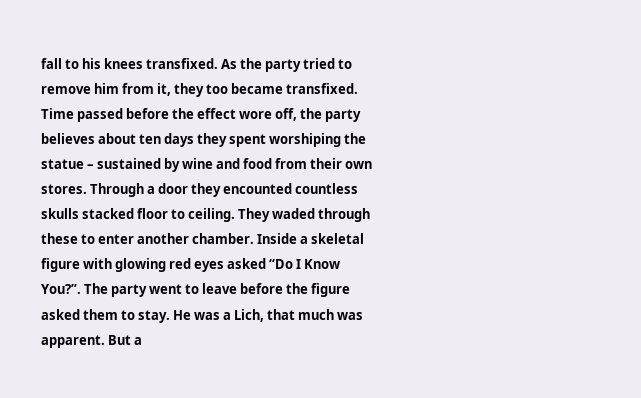fall to his knees transfixed. As the party tried to remove him from it, they too became transfixed. Time passed before the effect wore off, the party believes about ten days they spent worshiping the statue – sustained by wine and food from their own stores. Through a door they encounted countless skulls stacked floor to ceiling. They waded through these to enter another chamber. Inside a skeletal figure with glowing red eyes asked “Do I Know You?”. The party went to leave before the figure asked them to stay. He was a Lich, that much was apparent. But a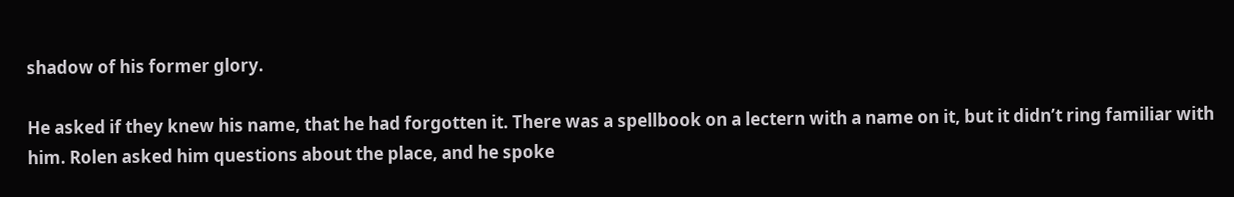shadow of his former glory.

He asked if they knew his name, that he had forgotten it. There was a spellbook on a lectern with a name on it, but it didn’t ring familiar with him. Rolen asked him questions about the place, and he spoke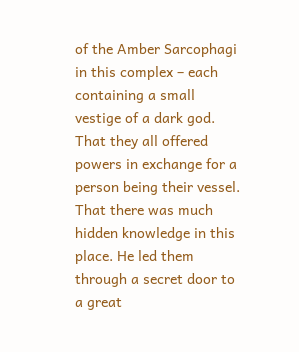of the Amber Sarcophagi in this complex – each containing a small vestige of a dark god. That they all offered powers in exchange for a person being their vessel. That there was much hidden knowledge in this place. He led them through a secret door to a great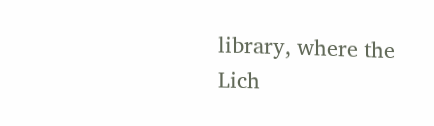library, where the Lich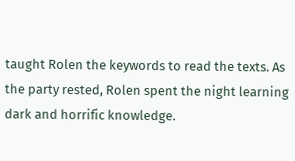taught Rolen the keywords to read the texts. As the party rested, Rolen spent the night learning dark and horrific knowledge.